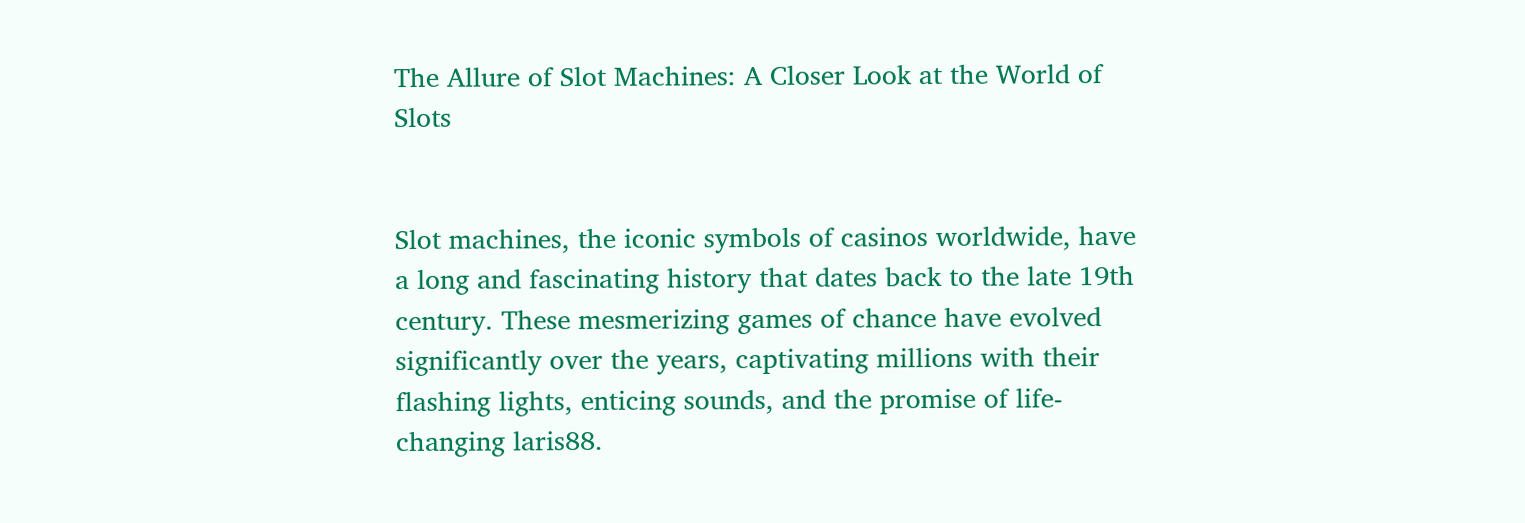The Allure of Slot Machines: A Closer Look at the World of Slots


Slot machines, the iconic symbols of casinos worldwide, have a long and fascinating history that dates back to the late 19th century. These mesmerizing games of chance have evolved significantly over the years, captivating millions with their flashing lights, enticing sounds, and the promise of life-changing laris88.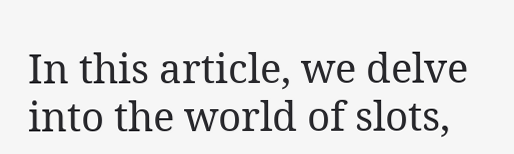In this article, we delve into the world of slots,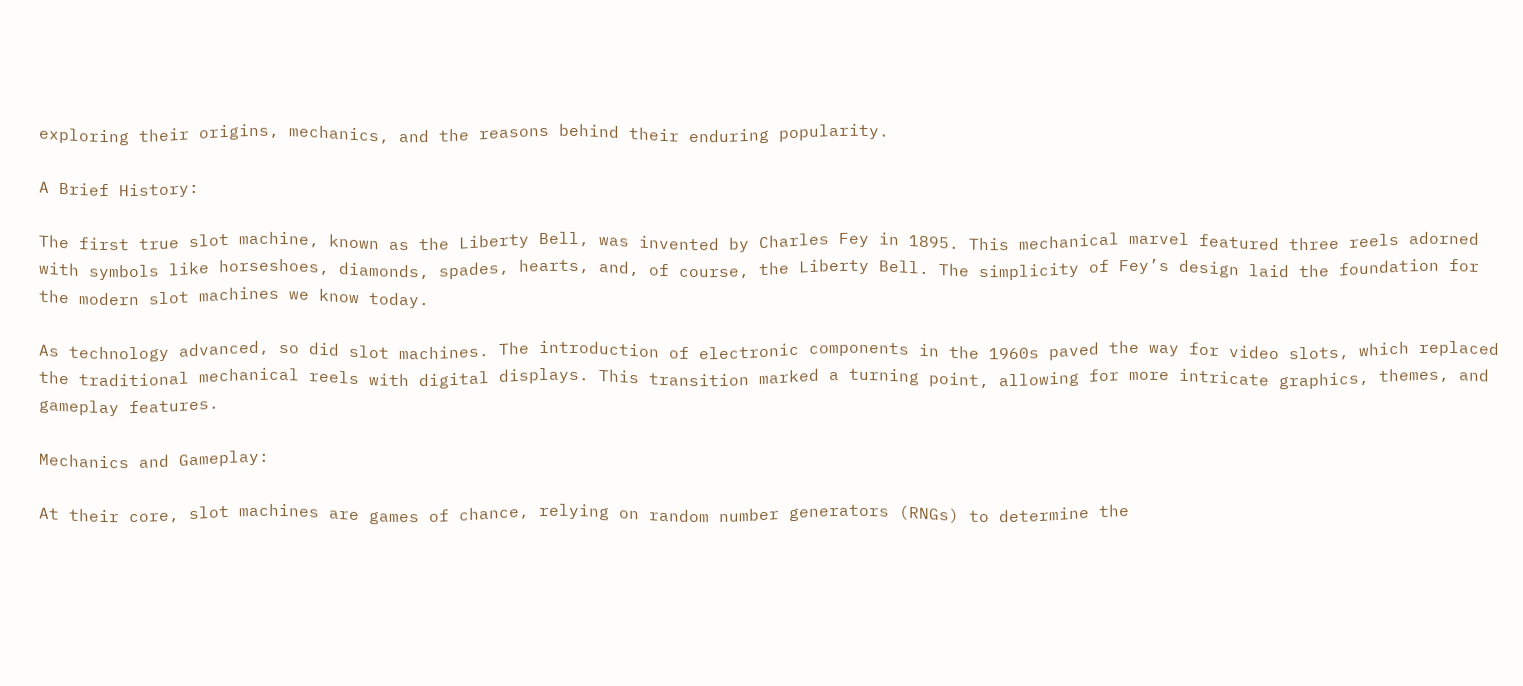exploring their origins, mechanics, and the reasons behind their enduring popularity.

A Brief History:

The first true slot machine, known as the Liberty Bell, was invented by Charles Fey in 1895. This mechanical marvel featured three reels adorned with symbols like horseshoes, diamonds, spades, hearts, and, of course, the Liberty Bell. The simplicity of Fey’s design laid the foundation for the modern slot machines we know today.

As technology advanced, so did slot machines. The introduction of electronic components in the 1960s paved the way for video slots, which replaced the traditional mechanical reels with digital displays. This transition marked a turning point, allowing for more intricate graphics, themes, and gameplay features.

Mechanics and Gameplay:

At their core, slot machines are games of chance, relying on random number generators (RNGs) to determine the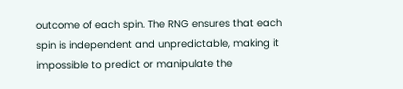outcome of each spin. The RNG ensures that each spin is independent and unpredictable, making it impossible to predict or manipulate the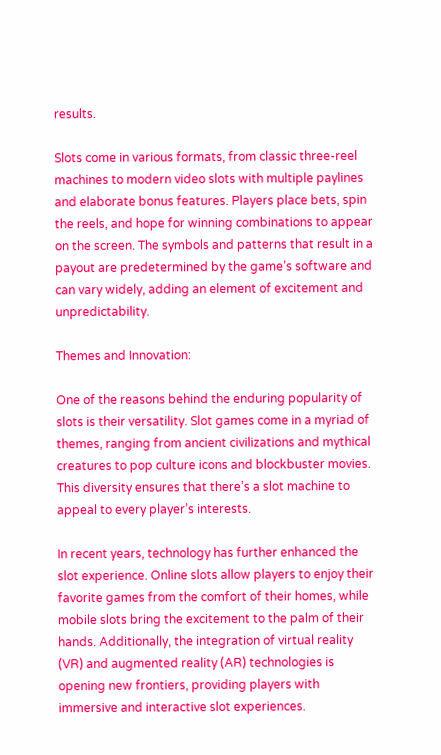results.

Slots come in various formats, from classic three-reel machines to modern video slots with multiple paylines and elaborate bonus features. Players place bets, spin the reels, and hope for winning combinations to appear on the screen. The symbols and patterns that result in a payout are predetermined by the game’s software and can vary widely, adding an element of excitement and unpredictability.

Themes and Innovation:

One of the reasons behind the enduring popularity of slots is their versatility. Slot games come in a myriad of themes, ranging from ancient civilizations and mythical creatures to pop culture icons and blockbuster movies. This diversity ensures that there’s a slot machine to appeal to every player’s interests.

In recent years, technology has further enhanced the slot experience. Online slots allow players to enjoy their favorite games from the comfort of their homes, while mobile slots bring the excitement to the palm of their hands. Additionally, the integration of virtual reality (VR) and augmented reality (AR) technologies is opening new frontiers, providing players with immersive and interactive slot experiences.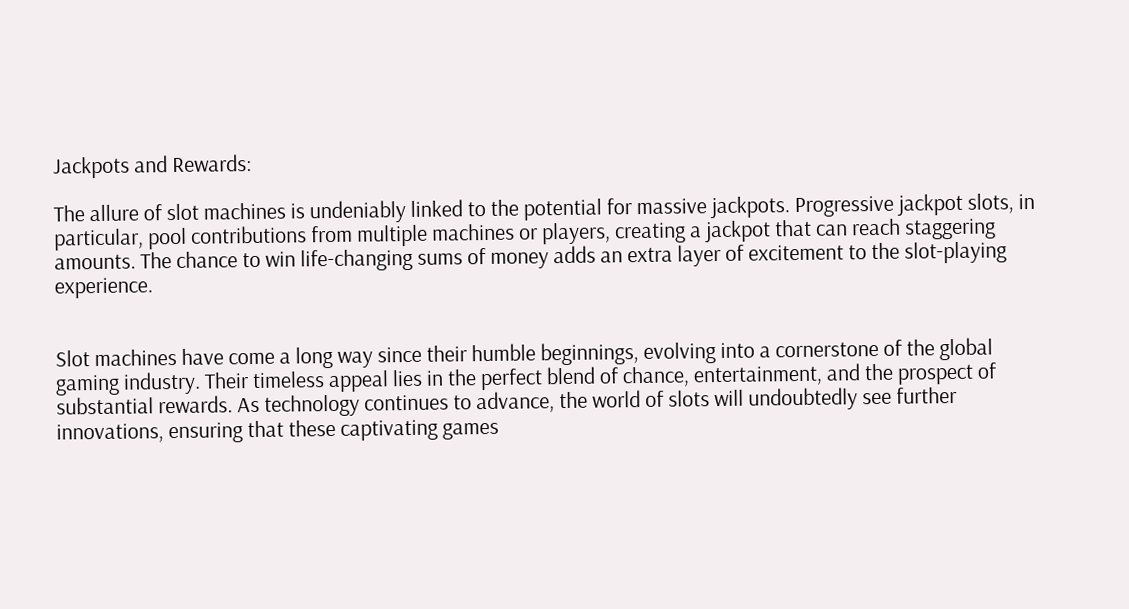Jackpots and Rewards:

The allure of slot machines is undeniably linked to the potential for massive jackpots. Progressive jackpot slots, in particular, pool contributions from multiple machines or players, creating a jackpot that can reach staggering amounts. The chance to win life-changing sums of money adds an extra layer of excitement to the slot-playing experience.


Slot machines have come a long way since their humble beginnings, evolving into a cornerstone of the global gaming industry. Their timeless appeal lies in the perfect blend of chance, entertainment, and the prospect of substantial rewards. As technology continues to advance, the world of slots will undoubtedly see further innovations, ensuring that these captivating games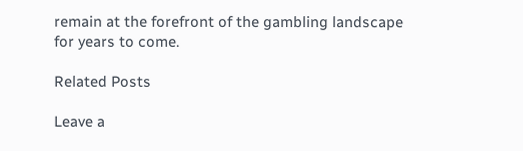remain at the forefront of the gambling landscape for years to come.

Related Posts

Leave a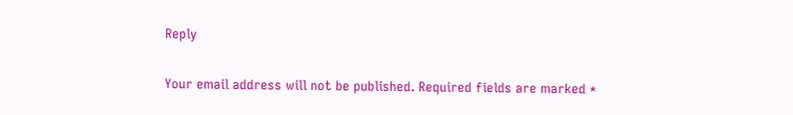Reply

Your email address will not be published. Required fields are marked *